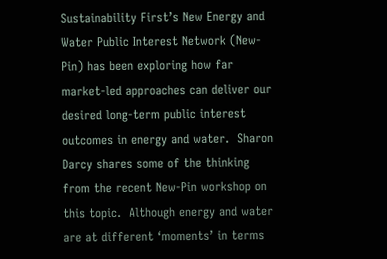Sustainability First’s New Energy and Water Public Interest Network (New-Pin) has been exploring how far market-led approaches can deliver our desired long-term public interest outcomes in energy and water.  Sharon Darcy shares some of the thinking from the recent New-Pin workshop on this topic.  Although energy and water are at different ‘moments’ in terms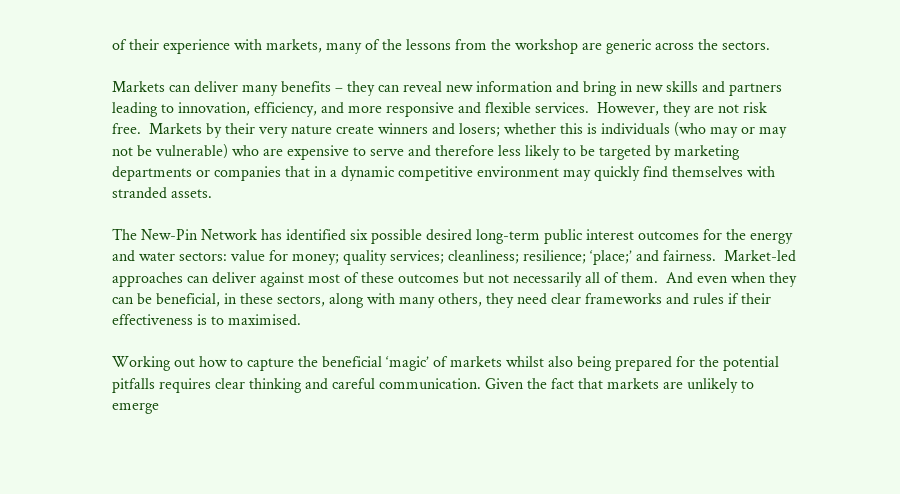of their experience with markets, many of the lessons from the workshop are generic across the sectors.

Markets can deliver many benefits – they can reveal new information and bring in new skills and partners leading to innovation, efficiency, and more responsive and flexible services.  However, they are not risk free.  Markets by their very nature create winners and losers; whether this is individuals (who may or may not be vulnerable) who are expensive to serve and therefore less likely to be targeted by marketing departments or companies that in a dynamic competitive environment may quickly find themselves with stranded assets.

The New-Pin Network has identified six possible desired long-term public interest outcomes for the energy and water sectors: value for money; quality services; cleanliness; resilience; ‘place;’ and fairness.  Market-led approaches can deliver against most of these outcomes but not necessarily all of them.  And even when they can be beneficial, in these sectors, along with many others, they need clear frameworks and rules if their effectiveness is to maximised.

Working out how to capture the beneficial ‘magic’ of markets whilst also being prepared for the potential pitfalls requires clear thinking and careful communication. Given the fact that markets are unlikely to emerge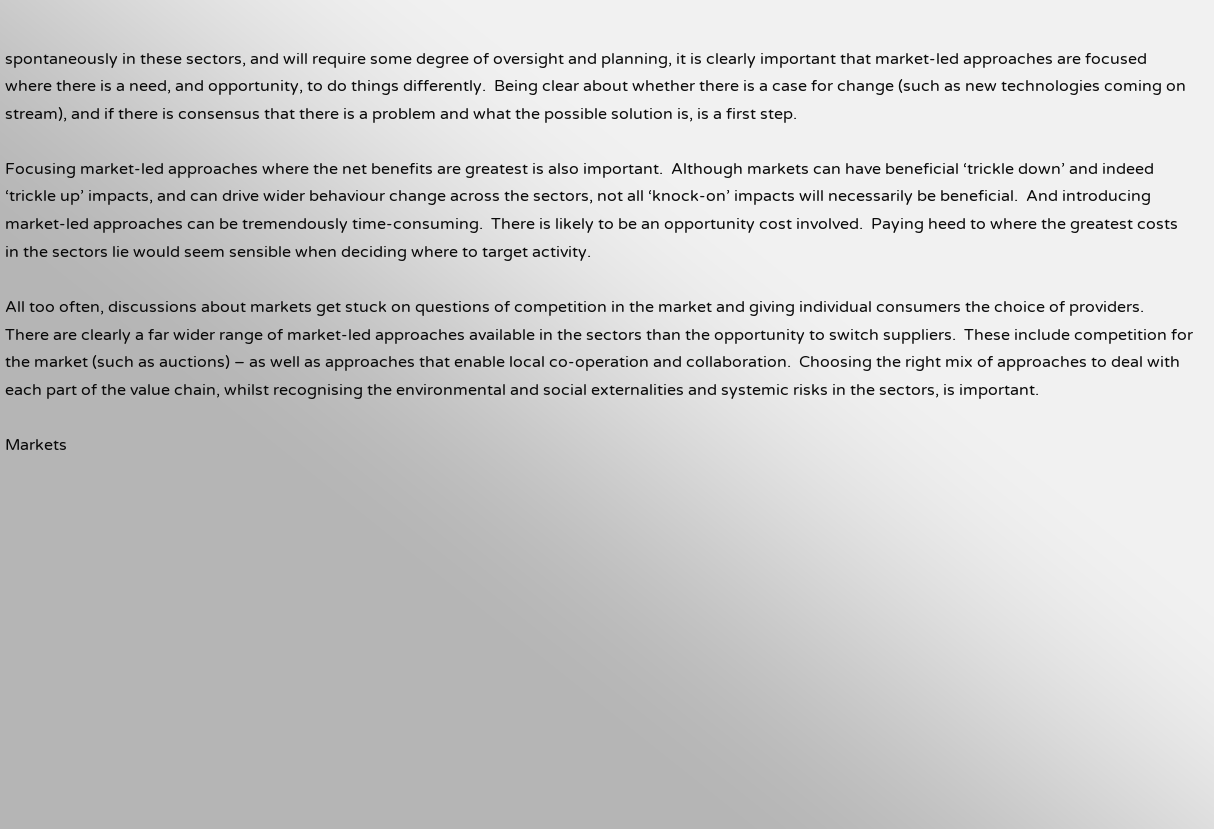spontaneously in these sectors, and will require some degree of oversight and planning, it is clearly important that market-led approaches are focused where there is a need, and opportunity, to do things differently.  Being clear about whether there is a case for change (such as new technologies coming on stream), and if there is consensus that there is a problem and what the possible solution is, is a first step.

Focusing market-led approaches where the net benefits are greatest is also important.  Although markets can have beneficial ‘trickle down’ and indeed ‘trickle up’ impacts, and can drive wider behaviour change across the sectors, not all ‘knock-on’ impacts will necessarily be beneficial.  And introducing market-led approaches can be tremendously time-consuming.  There is likely to be an opportunity cost involved.  Paying heed to where the greatest costs in the sectors lie would seem sensible when deciding where to target activity.

All too often, discussions about markets get stuck on questions of competition in the market and giving individual consumers the choice of providers.   There are clearly a far wider range of market-led approaches available in the sectors than the opportunity to switch suppliers.  These include competition for the market (such as auctions) – as well as approaches that enable local co-operation and collaboration.  Choosing the right mix of approaches to deal with each part of the value chain, whilst recognising the environmental and social externalities and systemic risks in the sectors, is important.

Markets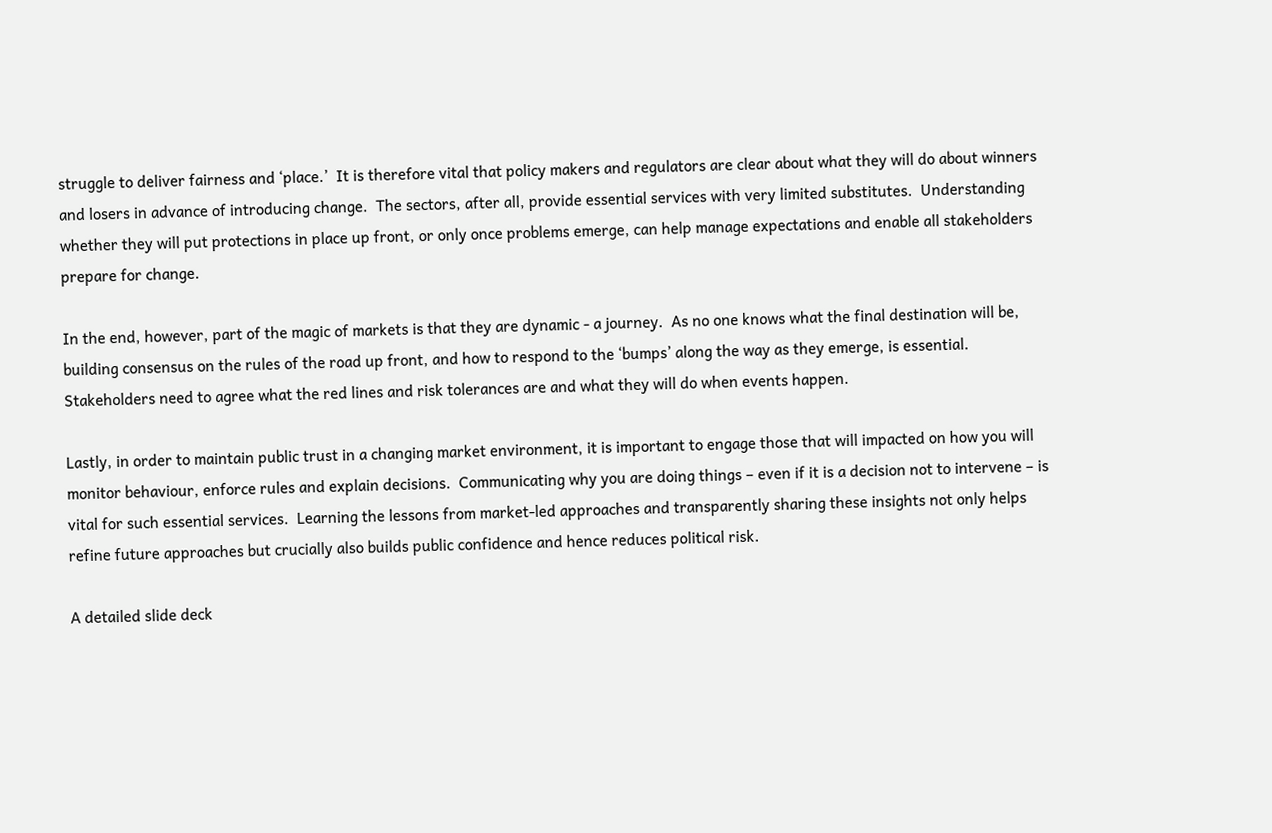struggle to deliver fairness and ‘place.’  It is therefore vital that policy makers and regulators are clear about what they will do about winners and losers in advance of introducing change.  The sectors, after all, provide essential services with very limited substitutes.  Understanding whether they will put protections in place up front, or only once problems emerge, can help manage expectations and enable all stakeholders prepare for change.

In the end, however, part of the magic of markets is that they are dynamic - a journey.  As no one knows what the final destination will be, building consensus on the rules of the road up front, and how to respond to the ‘bumps’ along the way as they emerge, is essential.  Stakeholders need to agree what the red lines and risk tolerances are and what they will do when events happen.

Lastly, in order to maintain public trust in a changing market environment, it is important to engage those that will impacted on how you will monitor behaviour, enforce rules and explain decisions.  Communicating why you are doing things – even if it is a decision not to intervene – is vital for such essential services.  Learning the lessons from market-led approaches and transparently sharing these insights not only helps refine future approaches but crucially also builds public confidence and hence reduces political risk.

A detailed slide deck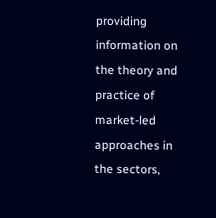providing information on the theory and practice of market-led approaches in the sectors,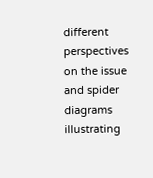different perspectives on the issue and spider diagrams illustrating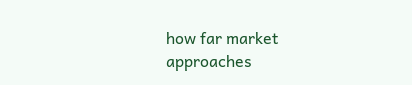how far market approaches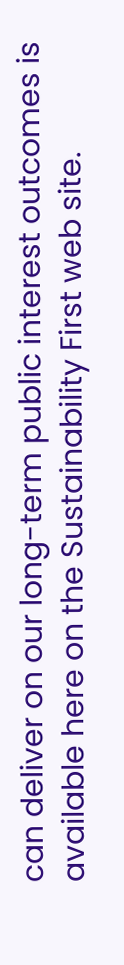can deliver on our long-term public interest outcomes is available here on the Sustainability First web site.